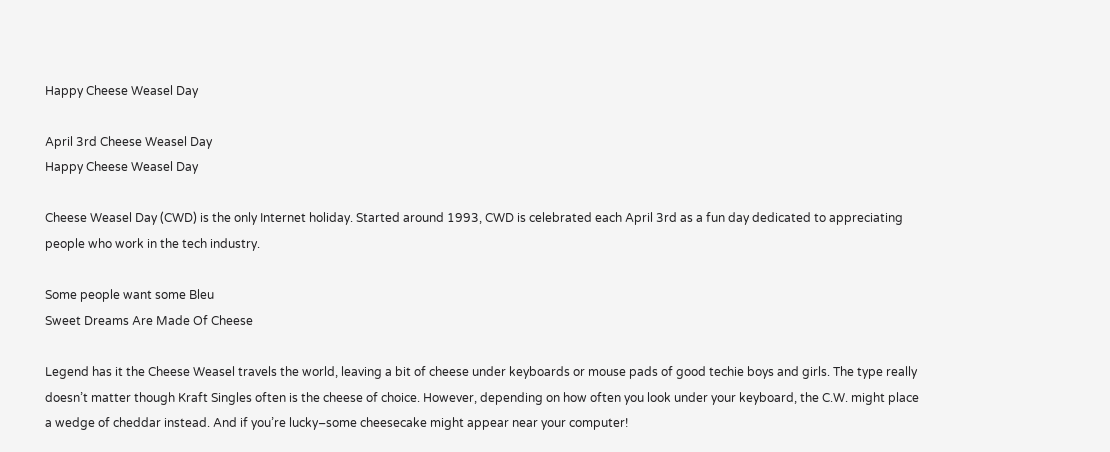Happy Cheese Weasel Day

April 3rd Cheese Weasel Day
Happy Cheese Weasel Day

Cheese Weasel Day (CWD) is the only Internet holiday. Started around 1993, CWD is celebrated each April 3rd as a fun day dedicated to appreciating people who work in the tech industry.

Some people want some Bleu
Sweet Dreams Are Made Of Cheese

Legend has it the Cheese Weasel travels the world, leaving a bit of cheese under keyboards or mouse pads of good techie boys and girls. The type really doesn’t matter though Kraft Singles often is the cheese of choice. However, depending on how often you look under your keyboard, the C.W. might place a wedge of cheddar instead. And if you’re lucky–some cheesecake might appear near your computer!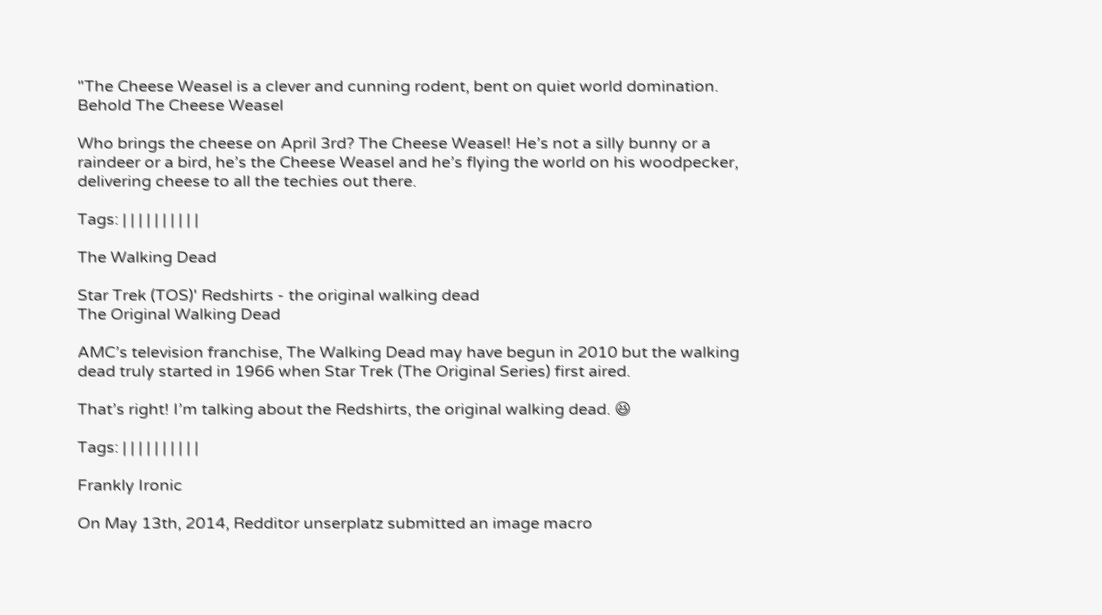"The Cheese Weasel is a clever and cunning rodent, bent on quiet world domination.
Behold The Cheese Weasel

Who brings the cheese on April 3rd? The Cheese Weasel! He’s not a silly bunny or a raindeer or a bird, he’s the Cheese Weasel and he’s flying the world on his woodpecker, delivering cheese to all the techies out there.

Tags: | | | | | | | | | |

The Walking Dead

Star Trek (TOS)' Redshirts - the original walking dead
The Original Walking Dead

AMC’s television franchise, The Walking Dead may have begun in 2010 but the walking dead truly started in 1966 when Star Trek (The Original Series) first aired.

That’s right! I’m talking about the Redshirts, the original walking dead. 😆

Tags: | | | | | | | | | |

Frankly Ironic

On May 13th, 2014, Redditor unserplatz submitted an image macro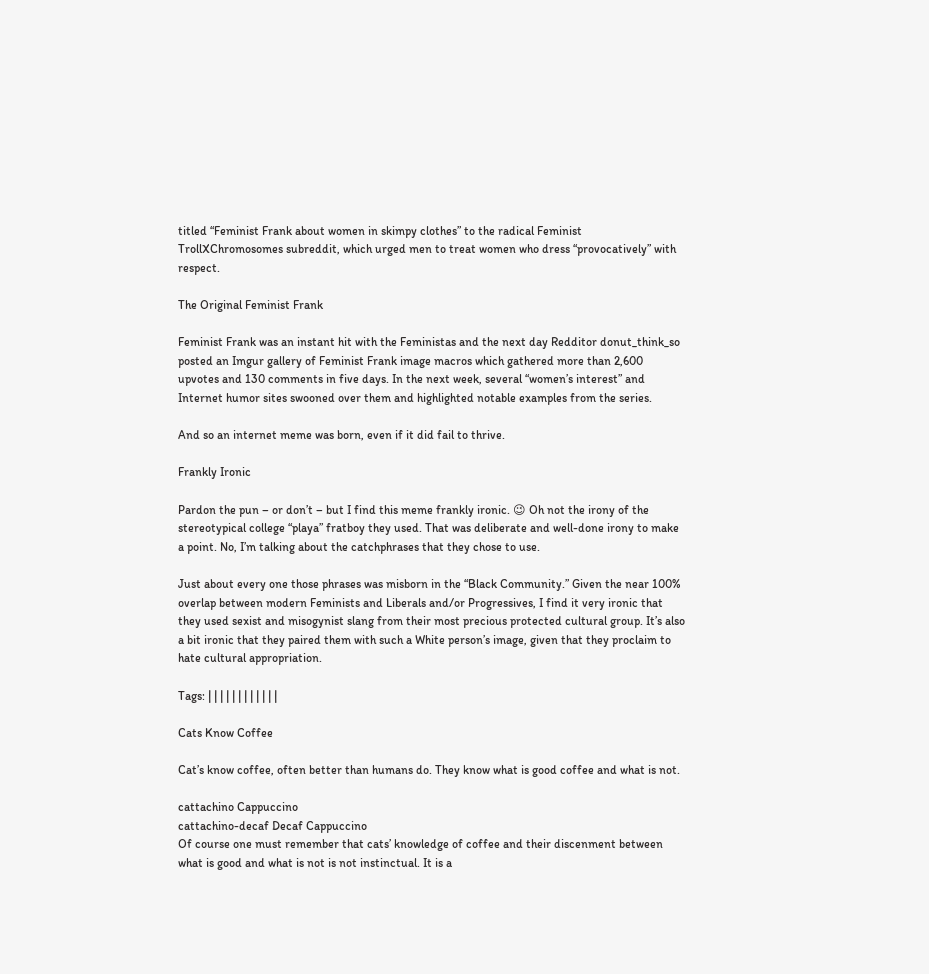titled “Feminist Frank about women in skimpy clothes” to the radical Feminist TrollXChromosomes subreddit, which urged men to treat women who dress “provocatively” with respect.

The Original Feminist Frank

Feminist Frank was an instant hit with the Feministas and the next day Redditor donut_think_so posted an Imgur gallery of Feminist Frank image macros which gathered more than 2,600 upvotes and 130 comments in five days. In the next week, several “women’s interest” and Internet humor sites swooned over them and highlighted notable examples from the series.

And so an internet meme was born, even if it did fail to thrive.

Frankly Ironic

Pardon the pun – or don’t – but I find this meme frankly ironic. 😉 Oh not the irony of the stereotypical college “playa” fratboy they used. That was deliberate and well-done irony to make a point. No, I’m talking about the catchphrases that they chose to use.

Just about every one those phrases was misborn in the “Black Community.” Given the near 100% overlap between modern Feminists and Liberals and/or Progressives, I find it very ironic that they used sexist and misogynist slang from their most precious protected cultural group. It’s also a bit ironic that they paired them with such a White person’s image, given that they proclaim to hate cultural appropriation.

Tags: | | | | | | | | | | | |

Cats Know Coffee

Cat’s know coffee, often better than humans do. They know what is good coffee and what is not.

cattachino Cappuccino
cattachino-decaf Decaf Cappuccino
Of course one must remember that cats’ knowledge of coffee and their discenment between what is good and what is not is not instinctual. It is a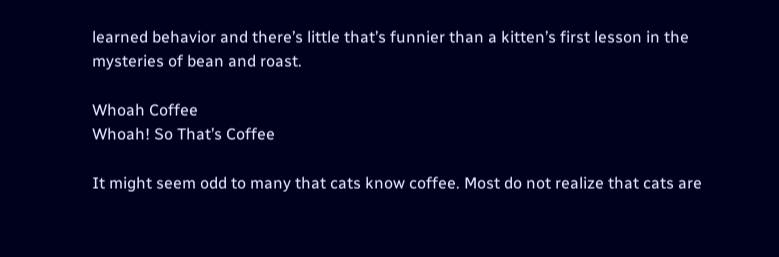learned behavior and there’s little that’s funnier than a kitten’s first lesson in the mysteries of bean and roast.

Whoah Coffee
Whoah! So That’s Coffee

It might seem odd to many that cats know coffee. Most do not realize that cats are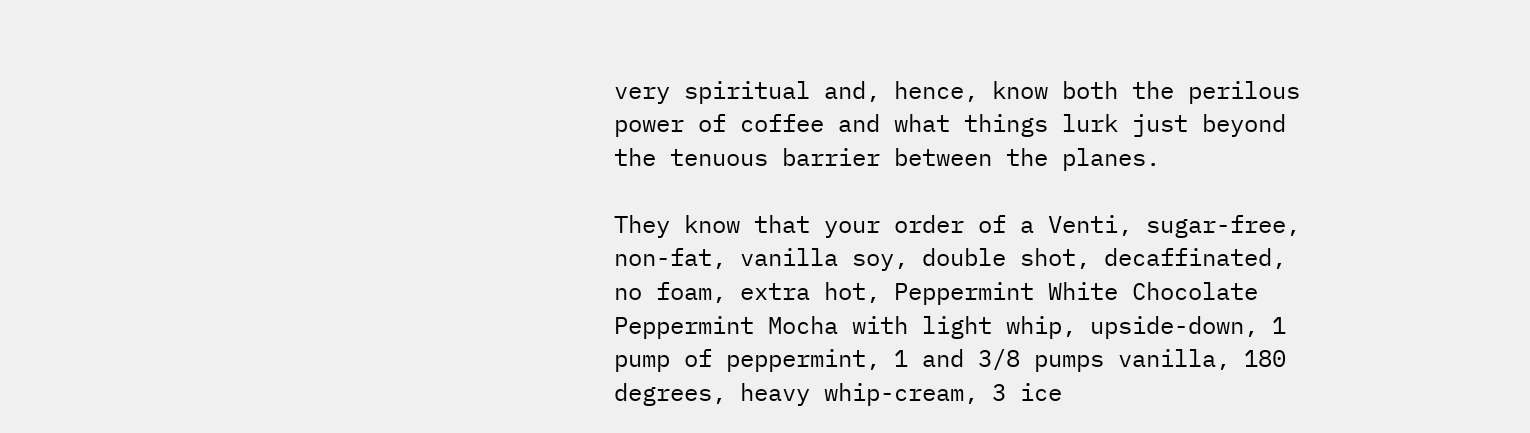very spiritual and, hence, know both the perilous power of coffee and what things lurk just beyond the tenuous barrier between the planes.

They know that your order of a Venti, sugar-free, non-fat, vanilla soy, double shot, decaffinated, no foam, extra hot, Peppermint White Chocolate Peppermint Mocha with light whip, upside-down, 1 pump of peppermint, 1 and 3/8 pumps vanilla, 180 degrees, heavy whip-cream, 3 ice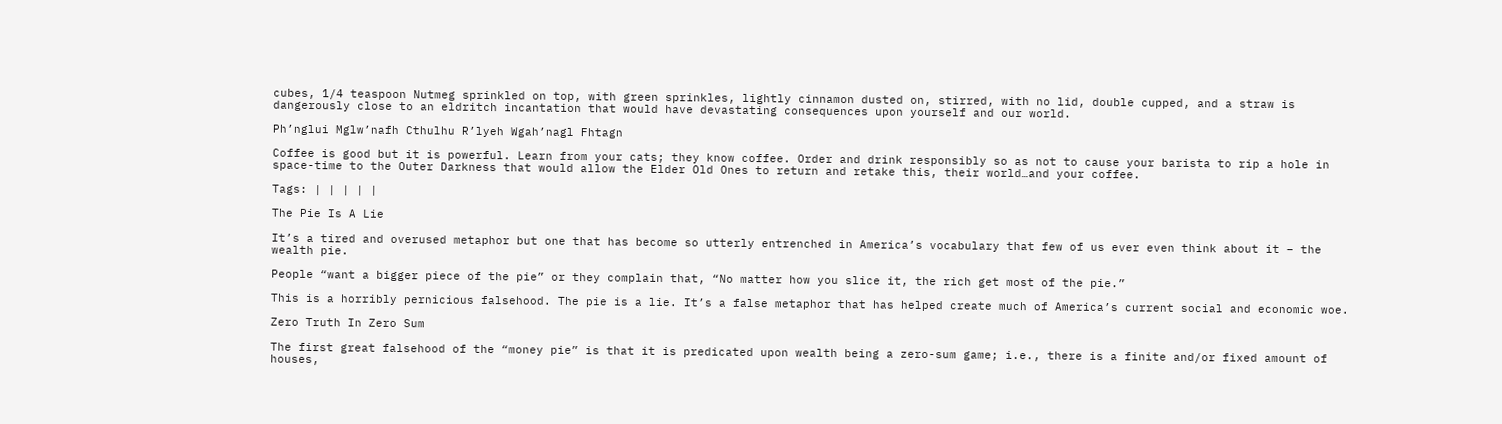cubes, 1/4 teaspoon Nutmeg sprinkled on top, with green sprinkles, lightly cinnamon dusted on, stirred, with no lid, double cupped, and a straw is dangerously close to an eldritch incantation that would have devastating consequences upon yourself and our world.

Ph’nglui Mglw’nafh Cthulhu R’lyeh Wgah’nagl Fhtagn

Coffee is good but it is powerful. Learn from your cats; they know coffee. Order and drink responsibly so as not to cause your barista to rip a hole in space-time to the Outer Darkness that would allow the Elder Old Ones to return and retake this, their world…and your coffee.

Tags: | | | | |

The Pie Is A Lie

It’s a tired and overused metaphor but one that has become so utterly entrenched in America’s vocabulary that few of us ever even think about it – the wealth pie.

People “want a bigger piece of the pie” or they complain that, “No matter how you slice it, the rich get most of the pie.”

This is a horribly pernicious falsehood. The pie is a lie. It’s a false metaphor that has helped create much of America’s current social and economic woe.

Zero Truth In Zero Sum

The first great falsehood of the “money pie” is that it is predicated upon wealth being a zero-sum game; i.e., there is a finite and/or fixed amount of houses,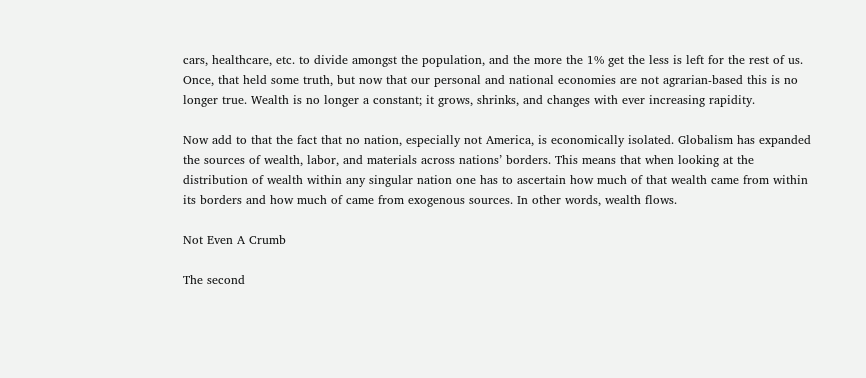cars, healthcare, etc. to divide amongst the population, and the more the 1% get the less is left for the rest of us. Once, that held some truth, but now that our personal and national economies are not agrarian-based this is no longer true. Wealth is no longer a constant; it grows, shrinks, and changes with ever increasing rapidity.

Now add to that the fact that no nation, especially not America, is economically isolated. Globalism has expanded the sources of wealth, labor, and materials across nations’ borders. This means that when looking at the distribution of wealth within any singular nation one has to ascertain how much of that wealth came from within its borders and how much of came from exogenous sources. In other words, wealth flows.

Not Even A Crumb

The second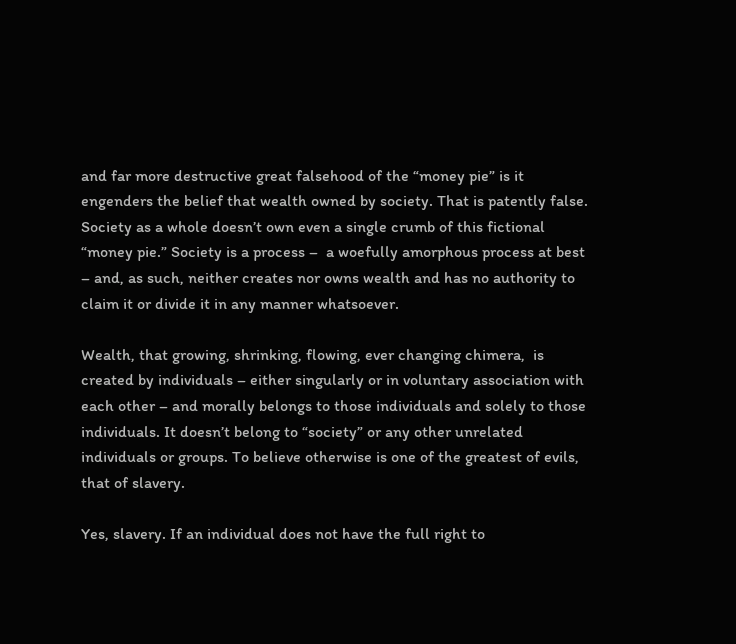and far more destructive great falsehood of the “money pie” is it engenders the belief that wealth owned by society. That is patently false.  Society as a whole doesn’t own even a single crumb of this fictional “money pie.” Society is a process –  a woefully amorphous process at best – and, as such, neither creates nor owns wealth and has no authority to claim it or divide it in any manner whatsoever.

Wealth, that growing, shrinking, flowing, ever changing chimera,  is created by individuals – either singularly or in voluntary association with each other – and morally belongs to those individuals and solely to those individuals. It doesn’t belong to “society” or any other unrelated individuals or groups. To believe otherwise is one of the greatest of evils, that of slavery.

Yes, slavery. If an individual does not have the full right to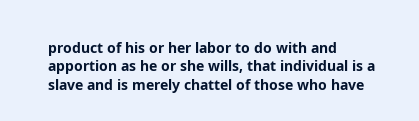product of his or her labor to do with and apportion as he or she wills, that individual is a slave and is merely chattel of those who have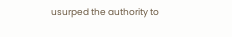usurped the authority to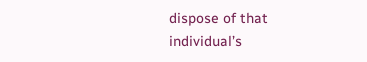dispose of that individual’s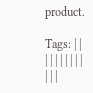product.

Tags: | | | | | | | | | | | | |